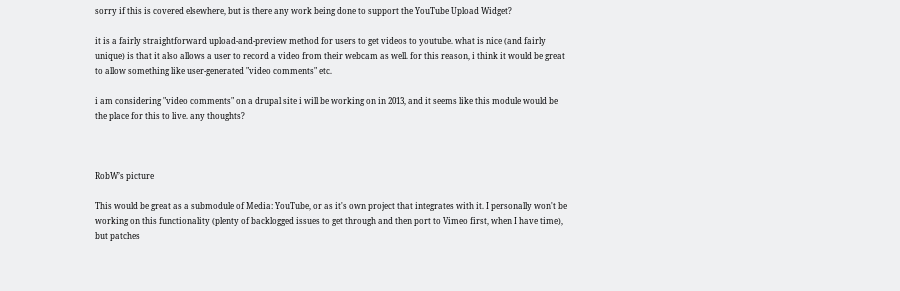sorry if this is covered elsewhere, but is there any work being done to support the YouTube Upload Widget?

it is a fairly straightforward upload-and-preview method for users to get videos to youtube. what is nice (and fairly unique) is that it also allows a user to record a video from their webcam as well. for this reason, i think it would be great to allow something like user-generated "video comments" etc.

i am considering "video comments" on a drupal site i will be working on in 2013, and it seems like this module would be the place for this to live. any thoughts?



RobW’s picture

This would be great as a submodule of Media: YouTube, or as it's own project that integrates with it. I personally won't be working on this functionality (plenty of backlogged issues to get through and then port to Vimeo first, when I have time), but patches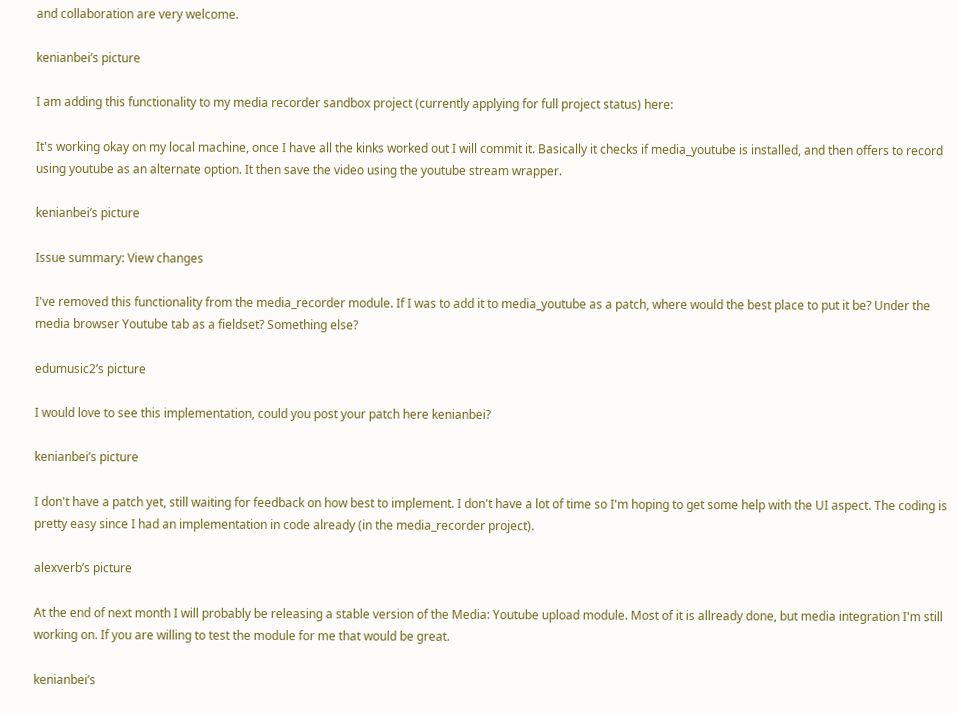and collaboration are very welcome.

kenianbei’s picture

I am adding this functionality to my media recorder sandbox project (currently applying for full project status) here:

It's working okay on my local machine, once I have all the kinks worked out I will commit it. Basically it checks if media_youtube is installed, and then offers to record using youtube as an alternate option. It then save the video using the youtube stream wrapper.

kenianbei’s picture

Issue summary: View changes

I've removed this functionality from the media_recorder module. If I was to add it to media_youtube as a patch, where would the best place to put it be? Under the media browser Youtube tab as a fieldset? Something else?

edumusic2’s picture

I would love to see this implementation, could you post your patch here kenianbei?

kenianbei’s picture

I don't have a patch yet, still waiting for feedback on how best to implement. I don't have a lot of time so I'm hoping to get some help with the UI aspect. The coding is pretty easy since I had an implementation in code already (in the media_recorder project).

alexverb’s picture

At the end of next month I will probably be releasing a stable version of the Media: Youtube upload module. Most of it is allready done, but media integration I'm still working on. If you are willing to test the module for me that would be great.

kenianbei’s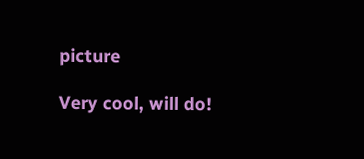picture

Very cool, will do!